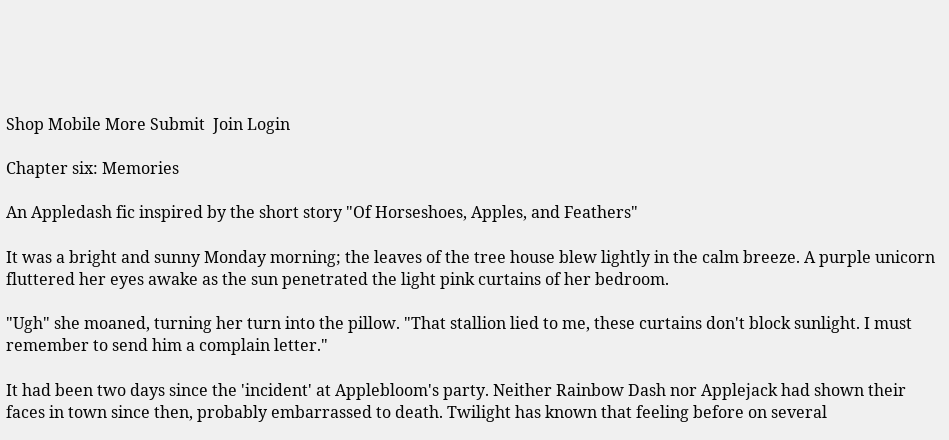Shop Mobile More Submit  Join Login

Chapter six: Memories

An Appledash fic inspired by the short story "Of Horseshoes, Apples, and Feathers"

It was a bright and sunny Monday morning; the leaves of the tree house blew lightly in the calm breeze. A purple unicorn fluttered her eyes awake as the sun penetrated the light pink curtains of her bedroom.

"Ugh" she moaned, turning her turn into the pillow. "That stallion lied to me, these curtains don't block sunlight. I must remember to send him a complain letter."

It had been two days since the 'incident' at Applebloom's party. Neither Rainbow Dash nor Applejack had shown their faces in town since then, probably embarrassed to death. Twilight has known that feeling before on several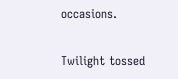occasions.

Twilight tossed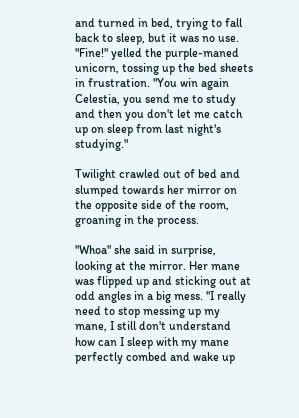and turned in bed, trying to fall back to sleep, but it was no use.
"Fine!" yelled the purple-maned unicorn, tossing up the bed sheets in frustration. "You win again Celestia, you send me to study and then you don't let me catch up on sleep from last night's studying."

Twilight crawled out of bed and slumped towards her mirror on the opposite side of the room, groaning in the process.

"Whoa" she said in surprise, looking at the mirror. Her mane was flipped up and sticking out at odd angles in a big mess. "I really need to stop messing up my mane, I still don't understand how can I sleep with my mane perfectly combed and wake up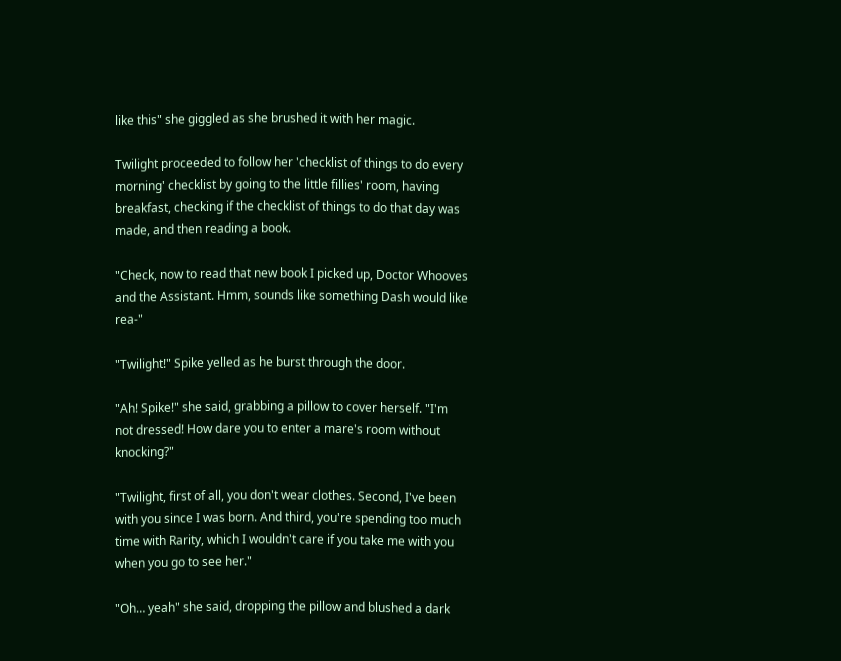like this" she giggled as she brushed it with her magic.

Twilight proceeded to follow her 'checklist of things to do every morning' checklist by going to the little fillies' room, having breakfast, checking if the checklist of things to do that day was made, and then reading a book.

"Check, now to read that new book I picked up, Doctor Whooves and the Assistant. Hmm, sounds like something Dash would like rea-"

"Twilight!" Spike yelled as he burst through the door.

"Ah! Spike!" she said, grabbing a pillow to cover herself. "I'm not dressed! How dare you to enter a mare's room without knocking?"

"Twilight, first of all, you don't wear clothes. Second, I've been with you since I was born. And third, you're spending too much time with Rarity, which I wouldn't care if you take me with you when you go to see her."

"Oh… yeah" she said, dropping the pillow and blushed a dark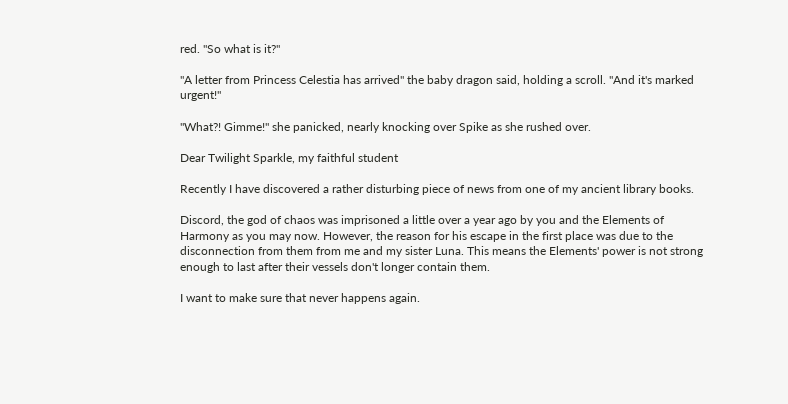red. "So what is it?"

"A letter from Princess Celestia has arrived" the baby dragon said, holding a scroll. "And it's marked urgent!"

"What?! Gimme!" she panicked, nearly knocking over Spike as she rushed over.

Dear Twilight Sparkle, my faithful student

Recently I have discovered a rather disturbing piece of news from one of my ancient library books.

Discord, the god of chaos was imprisoned a little over a year ago by you and the Elements of Harmony as you may now. However, the reason for his escape in the first place was due to the disconnection from them from me and my sister Luna. This means the Elements' power is not strong enough to last after their vessels don't longer contain them.

I want to make sure that never happens again.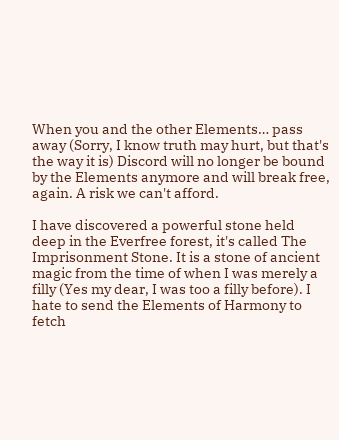When you and the other Elements… pass away (Sorry, I know truth may hurt, but that's the way it is) Discord will no longer be bound by the Elements anymore and will break free, again. A risk we can't afford.

I have discovered a powerful stone held deep in the Everfree forest, it's called The Imprisonment Stone. It is a stone of ancient magic from the time of when I was merely a filly (Yes my dear, I was too a filly before). I hate to send the Elements of Harmony to fetch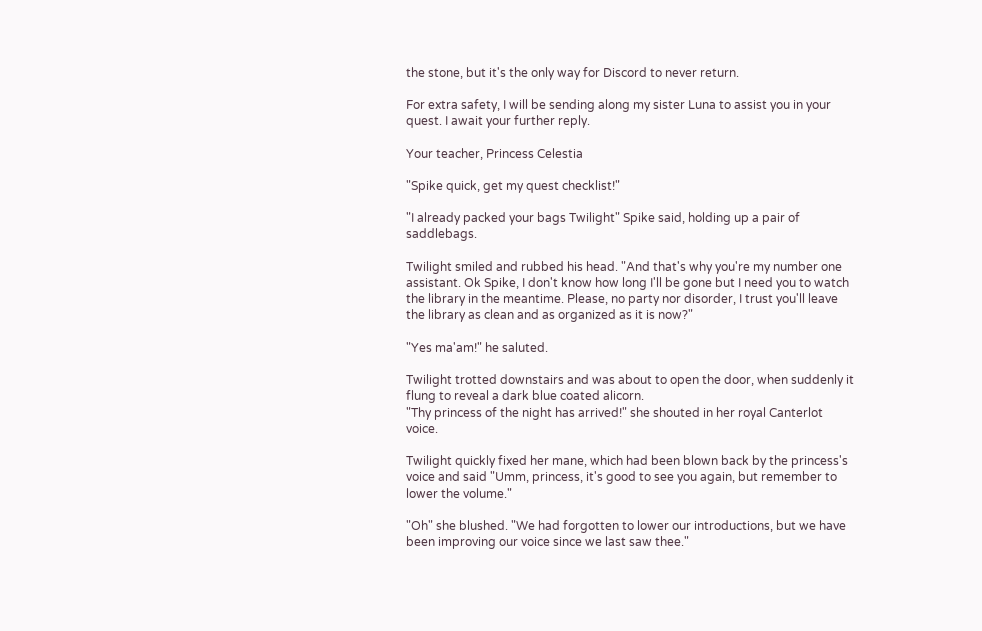the stone, but it's the only way for Discord to never return.

For extra safety, I will be sending along my sister Luna to assist you in your quest. I await your further reply.

Your teacher, Princess Celestia

"Spike quick, get my quest checklist!"

"I already packed your bags Twilight" Spike said, holding up a pair of saddlebags.

Twilight smiled and rubbed his head. "And that's why you're my number one assistant. Ok Spike, I don't know how long I'll be gone but I need you to watch the library in the meantime. Please, no party nor disorder, I trust you'll leave the library as clean and as organized as it is now?"

"Yes ma'am!" he saluted.

Twilight trotted downstairs and was about to open the door, when suddenly it flung to reveal a dark blue coated alicorn.
"Thy princess of the night has arrived!" she shouted in her royal Canterlot voice.

Twilight quickly fixed her mane, which had been blown back by the princess's voice and said "Umm, princess, it's good to see you again, but remember to lower the volume."

"Oh" she blushed. "We had forgotten to lower our introductions, but we have been improving our voice since we last saw thee."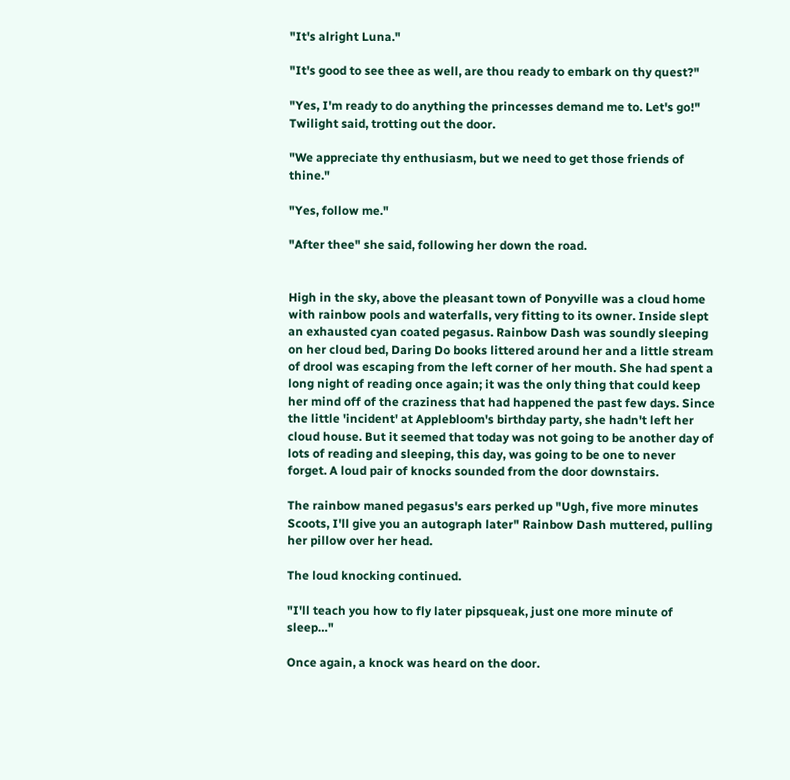"It's alright Luna."

"It's good to see thee as well, are thou ready to embark on thy quest?"

"Yes, I'm ready to do anything the princesses demand me to. Let's go!" Twilight said, trotting out the door.

"We appreciate thy enthusiasm, but we need to get those friends of thine."

"Yes, follow me."

"After thee" she said, following her down the road.


High in the sky, above the pleasant town of Ponyville was a cloud home with rainbow pools and waterfalls, very fitting to its owner. Inside slept an exhausted cyan coated pegasus. Rainbow Dash was soundly sleeping on her cloud bed, Daring Do books littered around her and a little stream of drool was escaping from the left corner of her mouth. She had spent a long night of reading once again; it was the only thing that could keep her mind off of the craziness that had happened the past few days. Since the little 'incident' at Applebloom's birthday party, she hadn't left her cloud house. But it seemed that today was not going to be another day of lots of reading and sleeping, this day, was going to be one to never forget. A loud pair of knocks sounded from the door downstairs.

The rainbow maned pegasus's ears perked up "Ugh, five more minutes Scoots, I'll give you an autograph later" Rainbow Dash muttered, pulling her pillow over her head.

The loud knocking continued.

"I'll teach you how to fly later pipsqueak, just one more minute of sleep…"

Once again, a knock was heard on the door.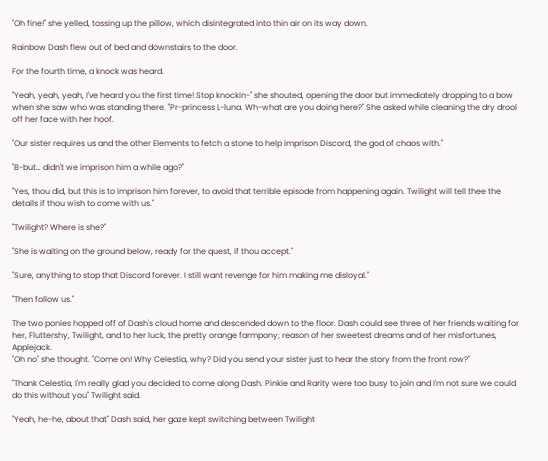"Oh fine!" she yelled, tossing up the pillow, which disintegrated into thin air on its way down.

Rainbow Dash flew out of bed and downstairs to the door.

For the fourth time, a knock was heard.

"Yeah, yeah, yeah, I've heard you the first time! Stop knockin-" she shouted, opening the door but immediately dropping to a bow when she saw who was standing there. "Pr-princess L-luna. Wh-what are you doing here?" She asked while cleaning the dry drool off her face with her hoof.

"Our sister requires us and the other Elements to fetch a stone to help imprison Discord, the god of chaos with."

"B-but… didn't we imprison him a while ago?"

"Yes, thou did, but this is to imprison him forever, to avoid that terrible episode from happening again. Twilight will tell thee the details if thou wish to come with us."

"Twilight? Where is she?"

"She is waiting on the ground below, ready for the quest, if thou accept."

"Sure, anything to stop that Discord forever. I still want revenge for him making me disloyal."

"Then follow us."

The two ponies hopped off of Dash's cloud home and descended down to the floor. Dash could see three of her friends waiting for her, Fluttershy, Twilight, and to her luck, the pretty orange farmpony; reason of her sweetest dreams and of her misfortunes, Applejack.
"Oh no" she thought. "Come on! Why Celestia, why? Did you send your sister just to hear the story from the front row?"

"Thank Celestia, I'm really glad you decided to come along Dash. Pinkie and Rarity were too busy to join and I'm not sure we could do this without you" Twilight said.

"Yeah, he-he, about that" Dash said, her gaze kept switching between Twilight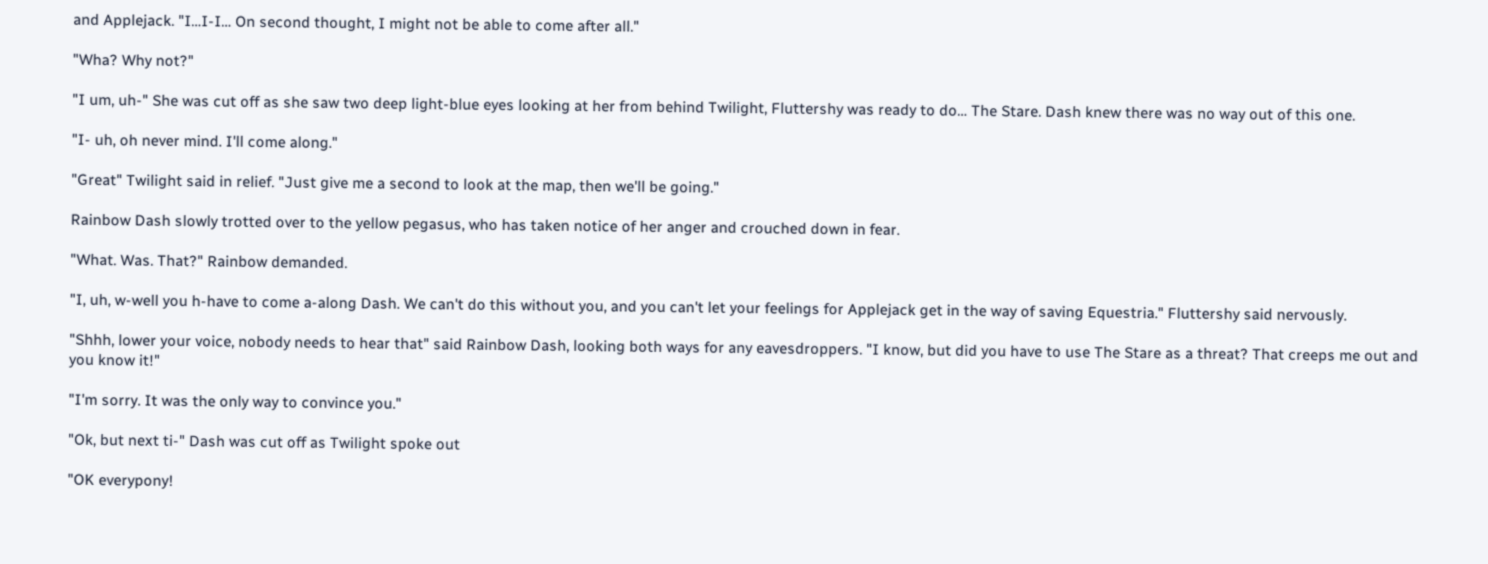and Applejack. "I…I-I… On second thought, I might not be able to come after all."

"Wha? Why not?"

"I um, uh-" She was cut off as she saw two deep light-blue eyes looking at her from behind Twilight, Fluttershy was ready to do… The Stare. Dash knew there was no way out of this one.

"I- uh, oh never mind. I'll come along."

"Great" Twilight said in relief. "Just give me a second to look at the map, then we'll be going."

Rainbow Dash slowly trotted over to the yellow pegasus, who has taken notice of her anger and crouched down in fear.

"What. Was. That?" Rainbow demanded.

"I, uh, w-well you h-have to come a-along Dash. We can't do this without you, and you can't let your feelings for Applejack get in the way of saving Equestria." Fluttershy said nervously.

"Shhh, lower your voice, nobody needs to hear that" said Rainbow Dash, looking both ways for any eavesdroppers. "I know, but did you have to use The Stare as a threat? That creeps me out and you know it!"

"I'm sorry. It was the only way to convince you."

"Ok, but next ti-" Dash was cut off as Twilight spoke out

"OK everypony!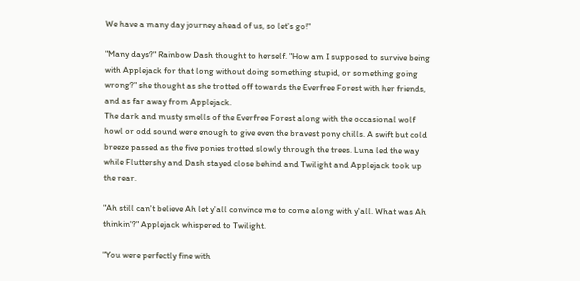We have a many day journey ahead of us, so let's go!"

"Many days?" Rainbow Dash thought to herself. "How am I supposed to survive being with Applejack for that long without doing something stupid, or something going wrong?" she thought as she trotted off towards the Everfree Forest with her friends, and as far away from Applejack.
The dark and musty smells of the Everfree Forest along with the occasional wolf howl or odd sound were enough to give even the bravest pony chills. A swift but cold breeze passed as the five ponies trotted slowly through the trees. Luna led the way while Fluttershy and Dash stayed close behind and Twilight and Applejack took up the rear.

"Ah still can't believe Ah let y'all convince me to come along with y'all. What was Ah thinkin'?" Applejack whispered to Twilight.

"You were perfectly fine with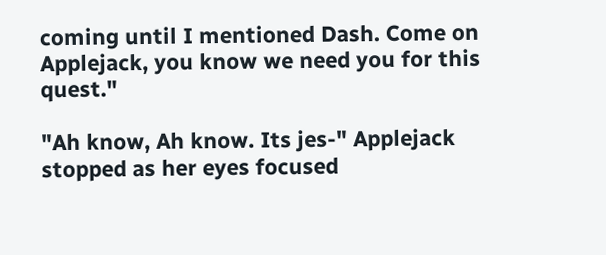coming until I mentioned Dash. Come on Applejack, you know we need you for this quest."

"Ah know, Ah know. Its jes-" Applejack stopped as her eyes focused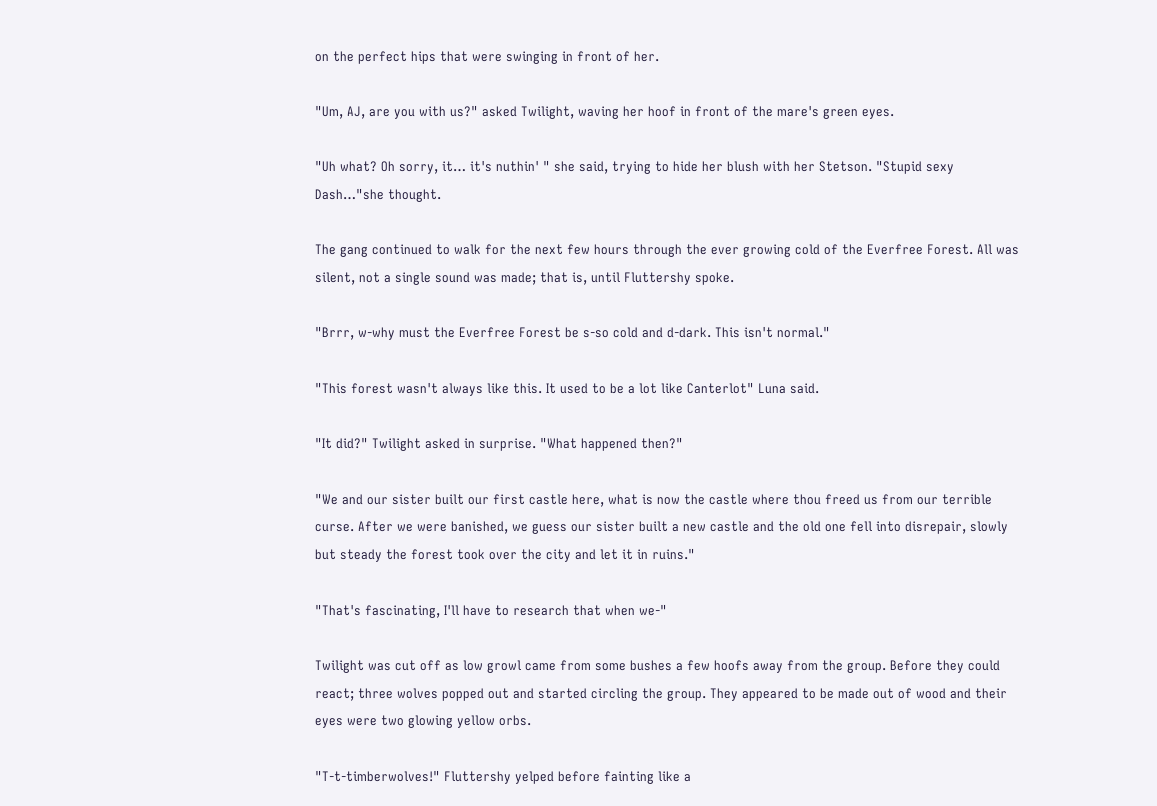on the perfect hips that were swinging in front of her.

"Um, AJ, are you with us?" asked Twilight, waving her hoof in front of the mare's green eyes.

"Uh what? Oh sorry, it… it's nuthin' " she said, trying to hide her blush with her Stetson. "Stupid sexy Dash…"she thought.

The gang continued to walk for the next few hours through the ever growing cold of the Everfree Forest. All was silent, not a single sound was made; that is, until Fluttershy spoke.

"Brrr, w-why must the Everfree Forest be s-so cold and d-dark. This isn't normal."

"This forest wasn't always like this. It used to be a lot like Canterlot" Luna said.

"It did?" Twilight asked in surprise. "What happened then?"

"We and our sister built our first castle here, what is now the castle where thou freed us from our terrible curse. After we were banished, we guess our sister built a new castle and the old one fell into disrepair, slowly but steady the forest took over the city and let it in ruins."

"That's fascinating, I'll have to research that when we-"

Twilight was cut off as low growl came from some bushes a few hoofs away from the group. Before they could react; three wolves popped out and started circling the group. They appeared to be made out of wood and their eyes were two glowing yellow orbs.

"T-t-timberwolves!" Fluttershy yelped before fainting like a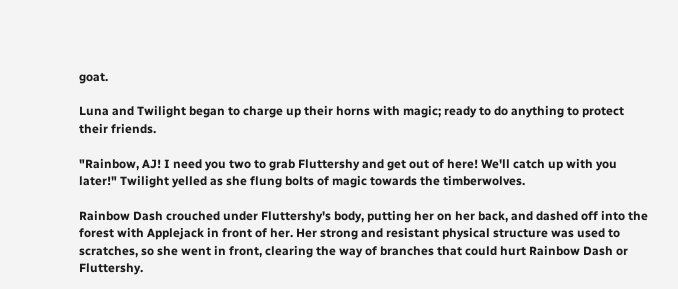goat.

Luna and Twilight began to charge up their horns with magic; ready to do anything to protect their friends.

"Rainbow, AJ! I need you two to grab Fluttershy and get out of here! We'll catch up with you later!" Twilight yelled as she flung bolts of magic towards the timberwolves.

Rainbow Dash crouched under Fluttershy's body, putting her on her back, and dashed off into the forest with Applejack in front of her. Her strong and resistant physical structure was used to scratches, so she went in front, clearing the way of branches that could hurt Rainbow Dash or Fluttershy.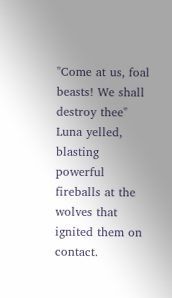"Come at us, foal beasts! We shall destroy thee" Luna yelled, blasting powerful fireballs at the wolves that ignited them on contact.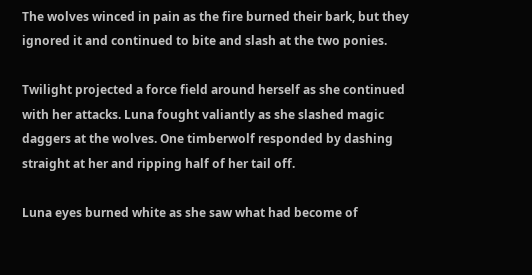The wolves winced in pain as the fire burned their bark, but they ignored it and continued to bite and slash at the two ponies.

Twilight projected a force field around herself as she continued with her attacks. Luna fought valiantly as she slashed magic daggers at the wolves. One timberwolf responded by dashing straight at her and ripping half of her tail off.

Luna eyes burned white as she saw what had become of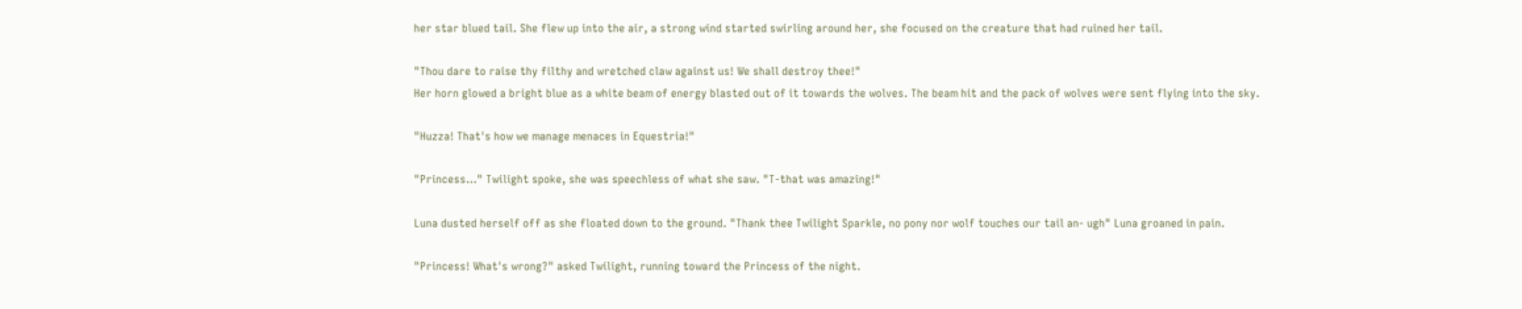her star blued tail. She flew up into the air, a strong wind started swirling around her, she focused on the creature that had ruined her tail.

"Thou dare to raise thy filthy and wretched claw against us! We shall destroy thee!"
Her horn glowed a bright blue as a white beam of energy blasted out of it towards the wolves. The beam hit and the pack of wolves were sent flying into the sky.

"Huzza! That's how we manage menaces in Equestria!"

"Princess…" Twilight spoke, she was speechless of what she saw. "T-that was amazing!"

Luna dusted herself off as she floated down to the ground. "Thank thee Twilight Sparkle, no pony nor wolf touches our tail an- ugh" Luna groaned in pain.

"Princess! What's wrong?" asked Twilight, running toward the Princess of the night.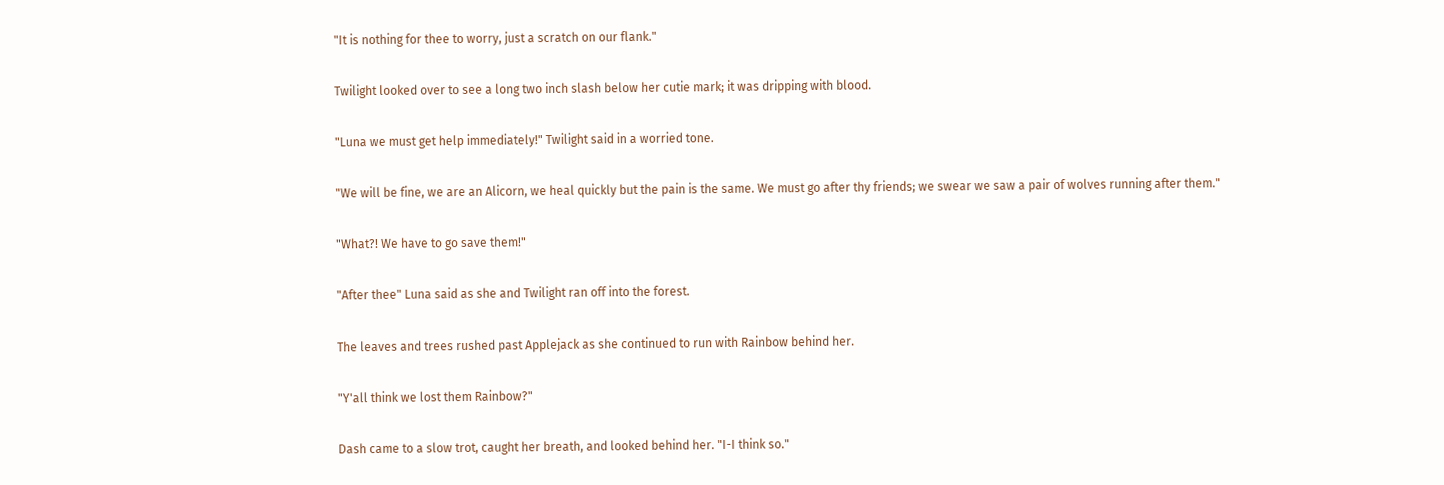"It is nothing for thee to worry, just a scratch on our flank."

Twilight looked over to see a long two inch slash below her cutie mark; it was dripping with blood.

"Luna we must get help immediately!" Twilight said in a worried tone.

"We will be fine, we are an Alicorn, we heal quickly but the pain is the same. We must go after thy friends; we swear we saw a pair of wolves running after them."

"What?! We have to go save them!"

"After thee" Luna said as she and Twilight ran off into the forest.

The leaves and trees rushed past Applejack as she continued to run with Rainbow behind her.

"Y'all think we lost them Rainbow?"

Dash came to a slow trot, caught her breath, and looked behind her. "I-I think so."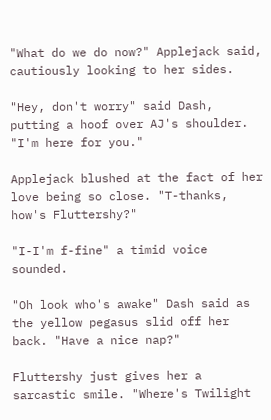"What do we do now?" Applejack said, cautiously looking to her sides.

"Hey, don't worry" said Dash, putting a hoof over AJ's shoulder. "I'm here for you."

Applejack blushed at the fact of her love being so close. "T-thanks, how's Fluttershy?"

"I-I'm f-fine" a timid voice sounded.

"Oh look who's awake" Dash said as the yellow pegasus slid off her back. "Have a nice nap?"

Fluttershy just gives her a sarcastic smile. "Where's Twilight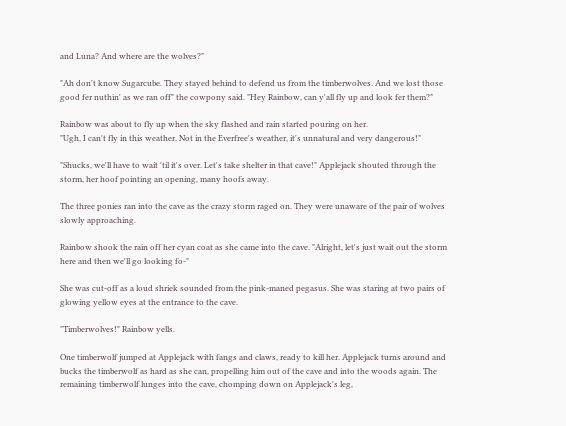and Luna? And where are the wolves?"

"Ah don't know Sugarcube. They stayed behind to defend us from the timberwolves. And we lost those good fer nuthin' as we ran off" the cowpony said. "Hey Rainbow, can y'all fly up and look fer them?"

Rainbow was about to fly up when the sky flashed and rain started pouring on her.
"Ugh, I can't fly in this weather. Not in the Everfree's weather, it's unnatural and very dangerous!"

"Shucks, we'll have to wait 'til it's over. Let's take shelter in that cave!" Applejack shouted through the storm, her hoof pointing an opening, many hoofs away.

The three ponies ran into the cave as the crazy storm raged on. They were unaware of the pair of wolves slowly approaching.

Rainbow shook the rain off her cyan coat as she came into the cave. "Alright, let's just wait out the storm here and then we'll go looking fo-"

She was cut-off as a loud shriek sounded from the pink-maned pegasus. She was staring at two pairs of glowing yellow eyes at the entrance to the cave.

"Timberwolves!" Rainbow yells.

One timberwolf jumped at Applejack with fangs and claws, ready to kill her. Applejack turns around and bucks the timberwolf as hard as she can, propelling him out of the cave and into the woods again. The remaining timberwolf lunges into the cave, chomping down on Applejack's leg,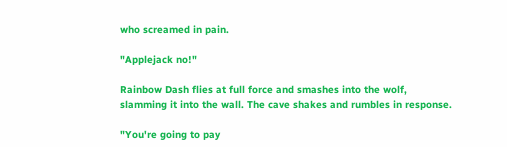who screamed in pain.

"Applejack no!"

Rainbow Dash flies at full force and smashes into the wolf, slamming it into the wall. The cave shakes and rumbles in response.

"You're going to pay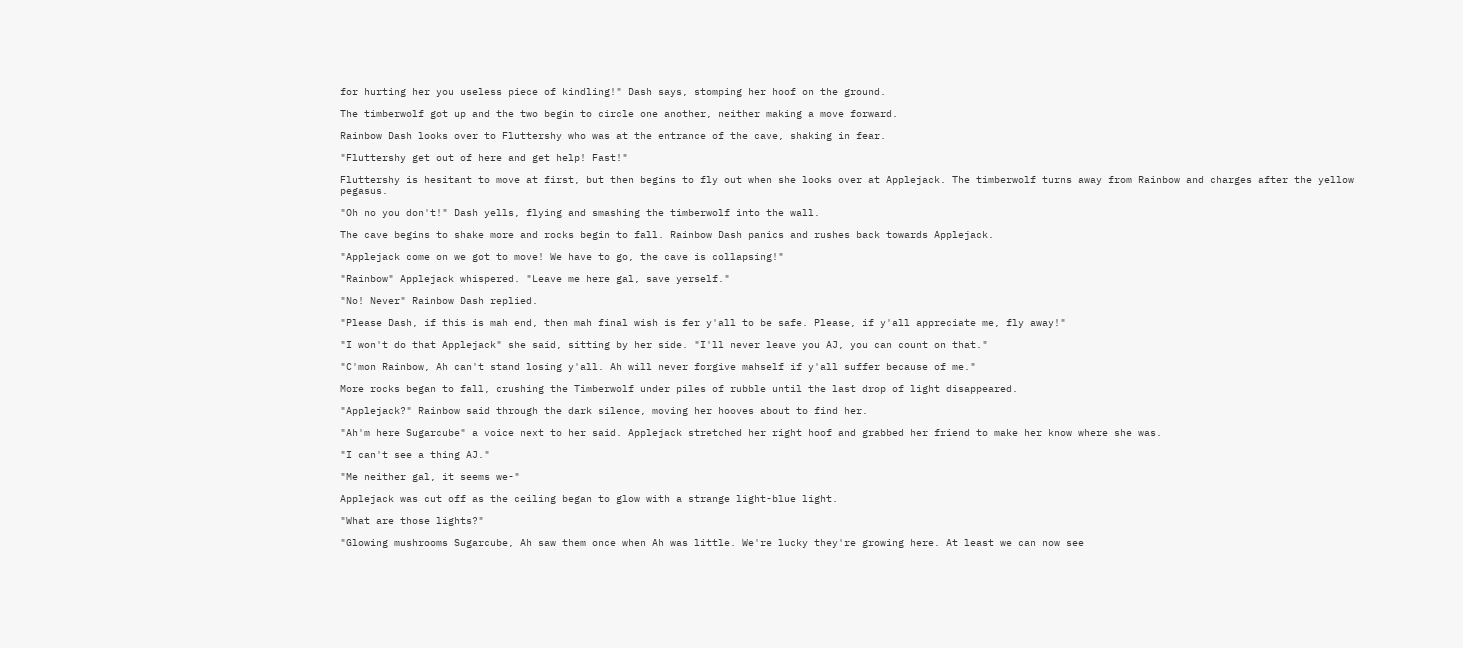for hurting her you useless piece of kindling!" Dash says, stomping her hoof on the ground.

The timberwolf got up and the two begin to circle one another, neither making a move forward.

Rainbow Dash looks over to Fluttershy who was at the entrance of the cave, shaking in fear.

"Fluttershy get out of here and get help! Fast!"

Fluttershy is hesitant to move at first, but then begins to fly out when she looks over at Applejack. The timberwolf turns away from Rainbow and charges after the yellow pegasus.

"Oh no you don't!" Dash yells, flying and smashing the timberwolf into the wall.

The cave begins to shake more and rocks begin to fall. Rainbow Dash panics and rushes back towards Applejack.

"Applejack come on we got to move! We have to go, the cave is collapsing!"

"Rainbow" Applejack whispered. "Leave me here gal, save yerself."

"No! Never" Rainbow Dash replied.

"Please Dash, if this is mah end, then mah final wish is fer y'all to be safe. Please, if y'all appreciate me, fly away!"

"I won't do that Applejack" she said, sitting by her side. "I'll never leave you AJ, you can count on that."

"C'mon Rainbow, Ah can't stand losing y'all. Ah will never forgive mahself if y'all suffer because of me."

More rocks began to fall, crushing the Timberwolf under piles of rubble until the last drop of light disappeared.

"Applejack?" Rainbow said through the dark silence, moving her hooves about to find her.

"Ah'm here Sugarcube" a voice next to her said. Applejack stretched her right hoof and grabbed her friend to make her know where she was.

"I can't see a thing AJ."

"Me neither gal, it seems we-"

Applejack was cut off as the ceiling began to glow with a strange light-blue light.

"What are those lights?"

"Glowing mushrooms Sugarcube, Ah saw them once when Ah was little. We're lucky they're growing here. At least we can now see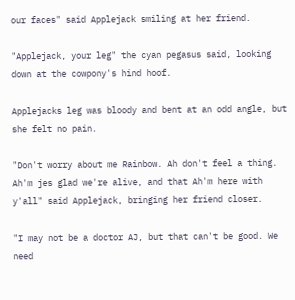our faces" said Applejack smiling at her friend.

"Applejack, your leg" the cyan pegasus said, looking down at the cowpony's hind hoof.

Applejacks leg was bloody and bent at an odd angle, but she felt no pain.

"Don't worry about me Rainbow. Ah don't feel a thing. Ah'm jes glad we're alive, and that Ah'm here with y'all" said Applejack, bringing her friend closer.

"I may not be a doctor AJ, but that can't be good. We need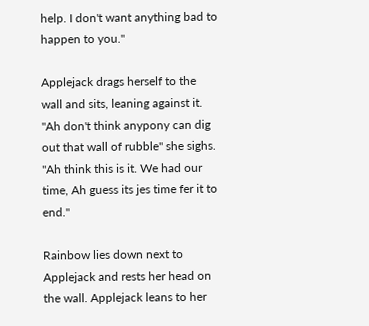help. I don't want anything bad to happen to you."

Applejack drags herself to the wall and sits, leaning against it. "Ah don't think anypony can dig out that wall of rubble" she sighs. "Ah think this is it. We had our time, Ah guess its jes time fer it to end."

Rainbow lies down next to Applejack and rests her head on the wall. Applejack leans to her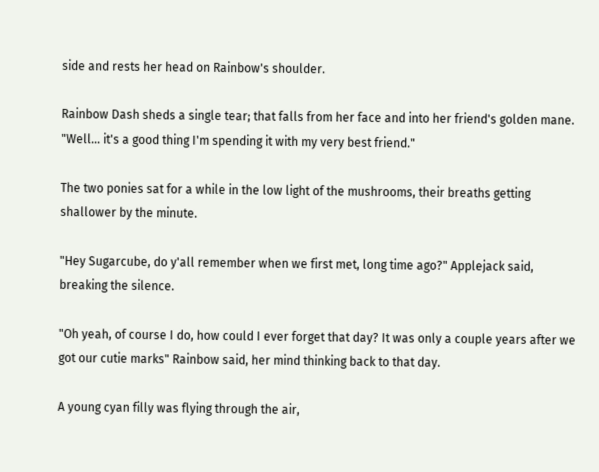side and rests her head on Rainbow's shoulder.

Rainbow Dash sheds a single tear; that falls from her face and into her friend's golden mane. "Well… it's a good thing I'm spending it with my very best friend."

The two ponies sat for a while in the low light of the mushrooms, their breaths getting shallower by the minute.

"Hey Sugarcube, do y'all remember when we first met, long time ago?" Applejack said, breaking the silence.

"Oh yeah, of course I do, how could I ever forget that day? It was only a couple years after we got our cutie marks" Rainbow said, her mind thinking back to that day.

A young cyan filly was flying through the air,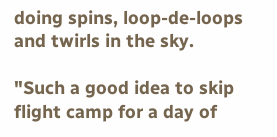doing spins, loop-de-loops and twirls in the sky.

"Such a good idea to skip flight camp for a day of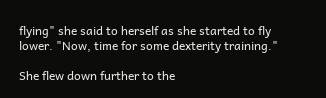flying" she said to herself as she started to fly lower. "Now, time for some dexterity training."

She flew down further to the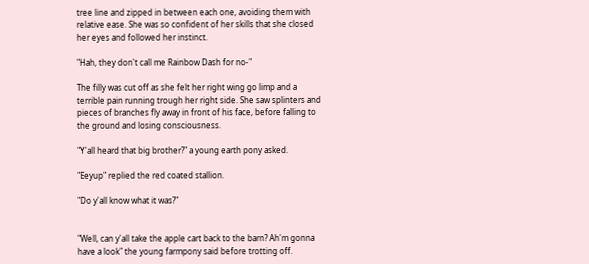tree line and zipped in between each one, avoiding them with relative ease. She was so confident of her skills that she closed her eyes and followed her instinct.

"Hah, they don't call me Rainbow Dash for no-"

The filly was cut off as she felt her right wing go limp and a terrible pain running trough her right side. She saw splinters and pieces of branches fly away in front of his face, before falling to the ground and losing consciousness.

"Y'all heard that big brother?" a young earth pony asked.

"Eeyup" replied the red coated stallion.

"Do y'all know what it was?"


"Well, can y'all take the apple cart back to the barn? Ah'm gonna have a look" the young farmpony said before trotting off.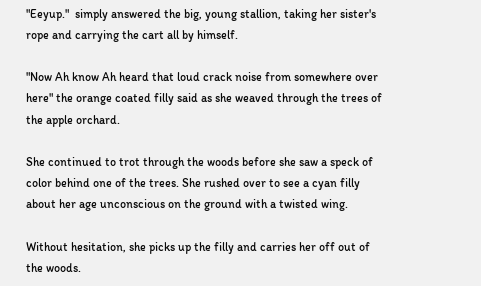"Eeyup."  simply answered the big, young stallion, taking her sister's rope and carrying the cart all by himself.

"Now Ah know Ah heard that loud crack noise from somewhere over here" the orange coated filly said as she weaved through the trees of the apple orchard.

She continued to trot through the woods before she saw a speck of color behind one of the trees. She rushed over to see a cyan filly about her age unconscious on the ground with a twisted wing.

Without hesitation, she picks up the filly and carries her off out of the woods.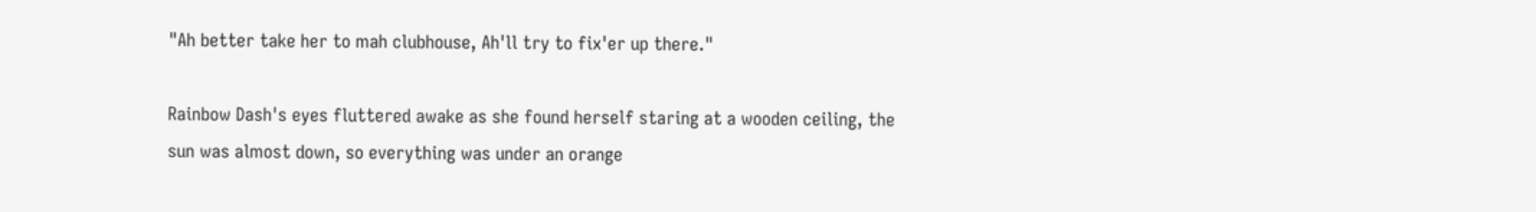"Ah better take her to mah clubhouse, Ah'll try to fix'er up there."

Rainbow Dash's eyes fluttered awake as she found herself staring at a wooden ceiling, the sun was almost down, so everything was under an orange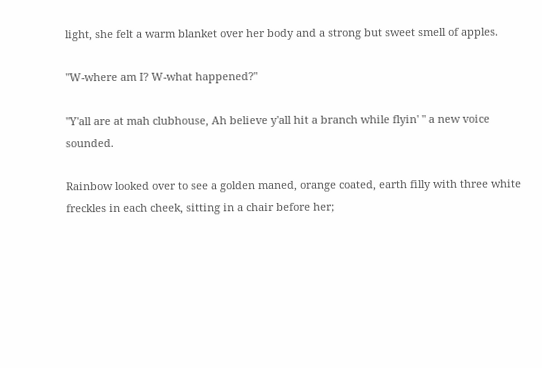light, she felt a warm blanket over her body and a strong but sweet smell of apples.

"W-where am I? W-what happened?"

"Y'all are at mah clubhouse, Ah believe y'all hit a branch while flyin' " a new voice sounded.

Rainbow looked over to see a golden maned, orange coated, earth filly with three white freckles in each cheek, sitting in a chair before her;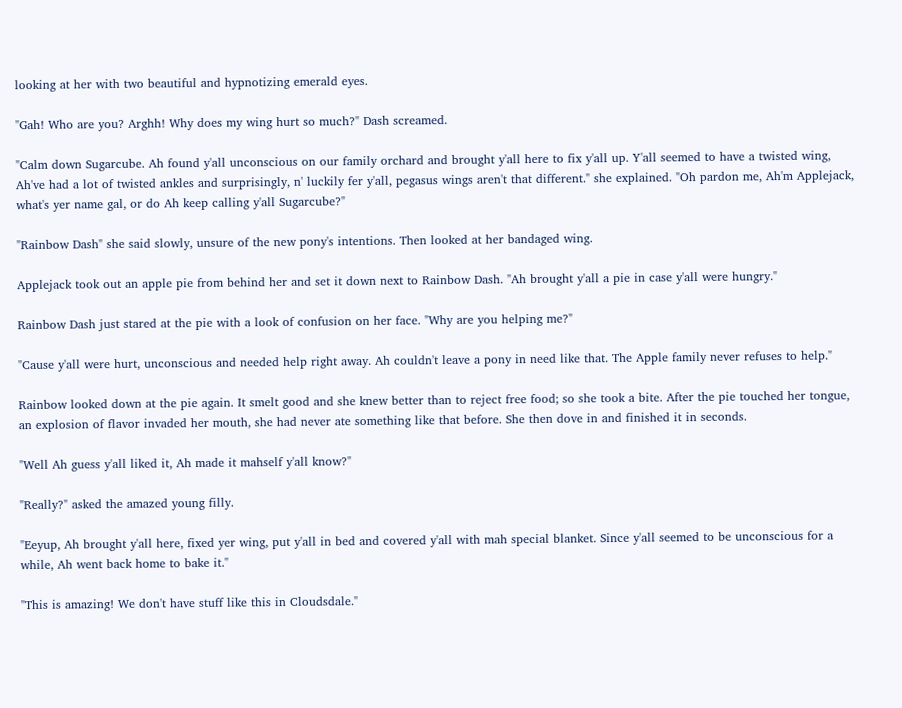looking at her with two beautiful and hypnotizing emerald eyes.

"Gah! Who are you? Arghh! Why does my wing hurt so much?" Dash screamed.

"Calm down Sugarcube. Ah found y'all unconscious on our family orchard and brought y'all here to fix y'all up. Y'all seemed to have a twisted wing, Ah've had a lot of twisted ankles and surprisingly, n' luckily fer y'all, pegasus wings aren't that different." she explained. "Oh pardon me, Ah'm Applejack, what's yer name gal, or do Ah keep calling y'all Sugarcube?"

"Rainbow Dash" she said slowly, unsure of the new pony's intentions. Then looked at her bandaged wing.

Applejack took out an apple pie from behind her and set it down next to Rainbow Dash. "Ah brought y'all a pie in case y'all were hungry."

Rainbow Dash just stared at the pie with a look of confusion on her face. "Why are you helping me?"

"Cause y'all were hurt, unconscious and needed help right away. Ah couldn't leave a pony in need like that. The Apple family never refuses to help."

Rainbow looked down at the pie again. It smelt good and she knew better than to reject free food; so she took a bite. After the pie touched her tongue, an explosion of flavor invaded her mouth, she had never ate something like that before. She then dove in and finished it in seconds.

"Well Ah guess y'all liked it, Ah made it mahself y'all know?"

"Really?" asked the amazed young filly.

"Eeyup, Ah brought y'all here, fixed yer wing, put y'all in bed and covered y'all with mah special blanket. Since y'all seemed to be unconscious for a while, Ah went back home to bake it."

"This is amazing! We don't have stuff like this in Cloudsdale."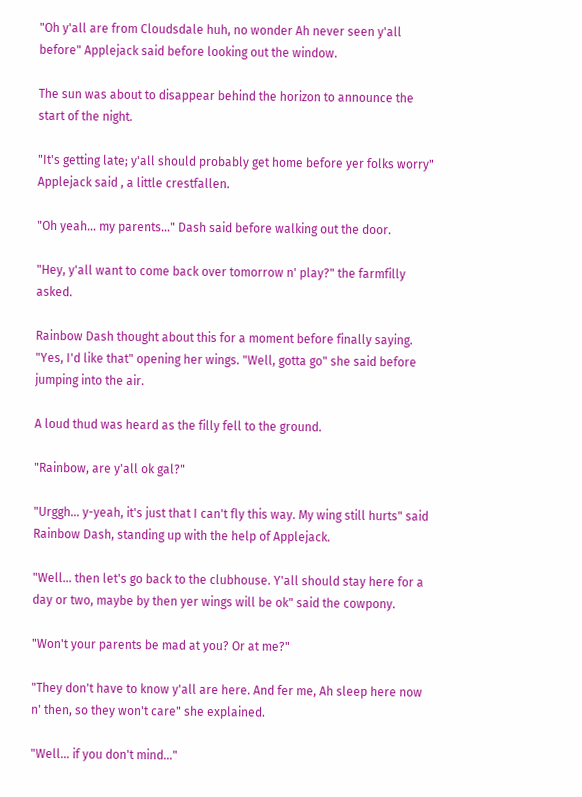"Oh y'all are from Cloudsdale huh, no wonder Ah never seen y'all before" Applejack said before looking out the window.

The sun was about to disappear behind the horizon to announce the start of the night.

"It's getting late; y'all should probably get home before yer folks worry" Applejack said , a little crestfallen.

"Oh yeah… my parents…" Dash said before walking out the door.

"Hey, y'all want to come back over tomorrow n' play?" the farmfilly asked.

Rainbow Dash thought about this for a moment before finally saying. "Yes, I'd like that" opening her wings. "Well, gotta go" she said before jumping into the air.

A loud thud was heard as the filly fell to the ground.

"Rainbow, are y'all ok gal?"

"Urggh… y-yeah, it's just that I can't fly this way. My wing still hurts" said Rainbow Dash, standing up with the help of Applejack.

"Well… then let's go back to the clubhouse. Y'all should stay here for a day or two, maybe by then yer wings will be ok" said the cowpony.

"Won't your parents be mad at you? Or at me?"

"They don't have to know y'all are here. And fer me, Ah sleep here now n' then, so they won't care" she explained.

"Well… if you don't mind…"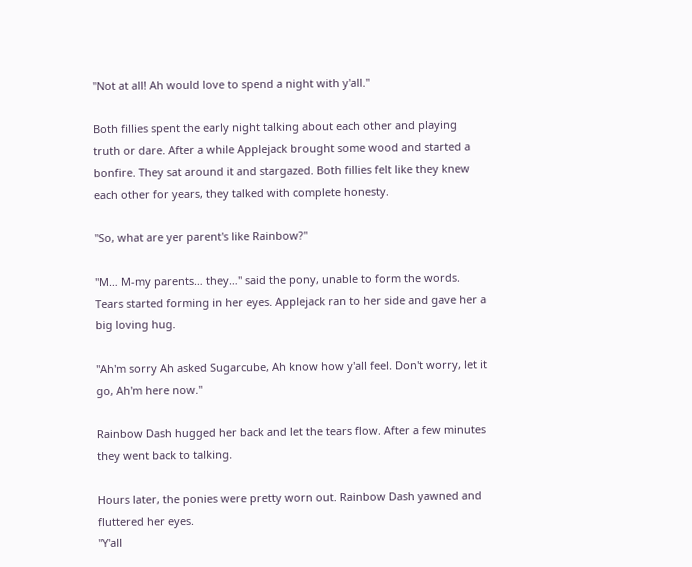"Not at all! Ah would love to spend a night with y'all."

Both fillies spent the early night talking about each other and playing truth or dare. After a while Applejack brought some wood and started a bonfire. They sat around it and stargazed. Both fillies felt like they knew each other for years, they talked with complete honesty.

"So, what are yer parent's like Rainbow?"

"M… M-my parents… they…" said the pony, unable to form the words. Tears started forming in her eyes. Applejack ran to her side and gave her a big loving hug.

"Ah'm sorry Ah asked Sugarcube, Ah know how y'all feel. Don't worry, let it go, Ah'm here now."

Rainbow Dash hugged her back and let the tears flow. After a few minutes they went back to talking.

Hours later, the ponies were pretty worn out. Rainbow Dash yawned and fluttered her eyes.
"Y'all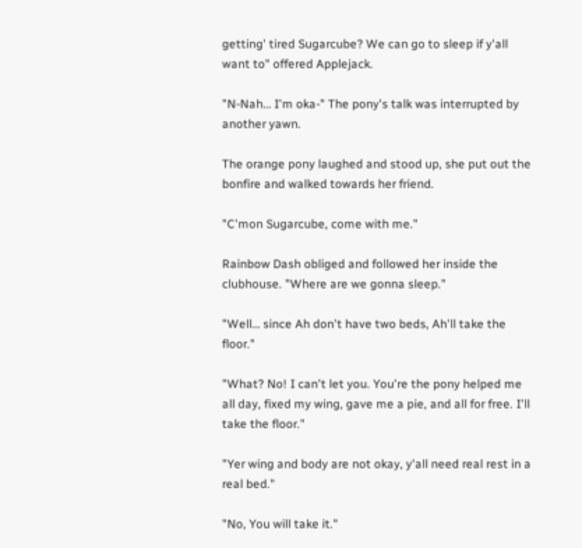getting' tired Sugarcube? We can go to sleep if y'all want to" offered Applejack.

"N-Nah… I'm oka-" The pony's talk was interrupted by another yawn.

The orange pony laughed and stood up, she put out the bonfire and walked towards her friend.

"C'mon Sugarcube, come with me."

Rainbow Dash obliged and followed her inside the clubhouse. "Where are we gonna sleep."

"Well… since Ah don't have two beds, Ah'll take the floor."

"What? No! I can't let you. You're the pony helped me all day, fixed my wing, gave me a pie, and all for free. I'll take the floor."

"Yer wing and body are not okay, y'all need real rest in a real bed."

"No, You will take it."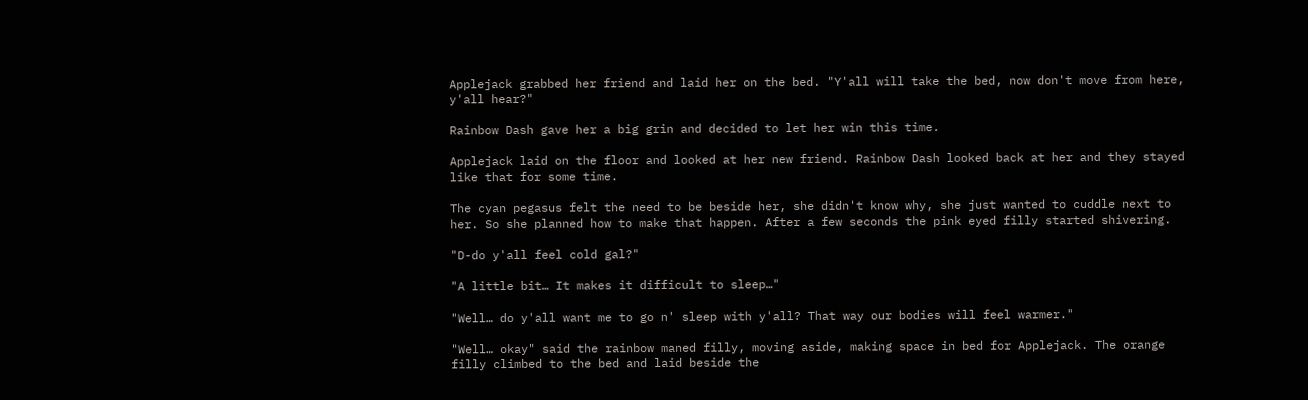Applejack grabbed her friend and laid her on the bed. "Y'all will take the bed, now don't move from here, y'all hear?"

Rainbow Dash gave her a big grin and decided to let her win this time.

Applejack laid on the floor and looked at her new friend. Rainbow Dash looked back at her and they stayed like that for some time.

The cyan pegasus felt the need to be beside her, she didn't know why, she just wanted to cuddle next to her. So she planned how to make that happen. After a few seconds the pink eyed filly started shivering.

"D-do y'all feel cold gal?"

"A little bit… It makes it difficult to sleep…"

"Well… do y'all want me to go n' sleep with y'all? That way our bodies will feel warmer."

"Well… okay" said the rainbow maned filly, moving aside, making space in bed for Applejack. The orange filly climbed to the bed and laid beside the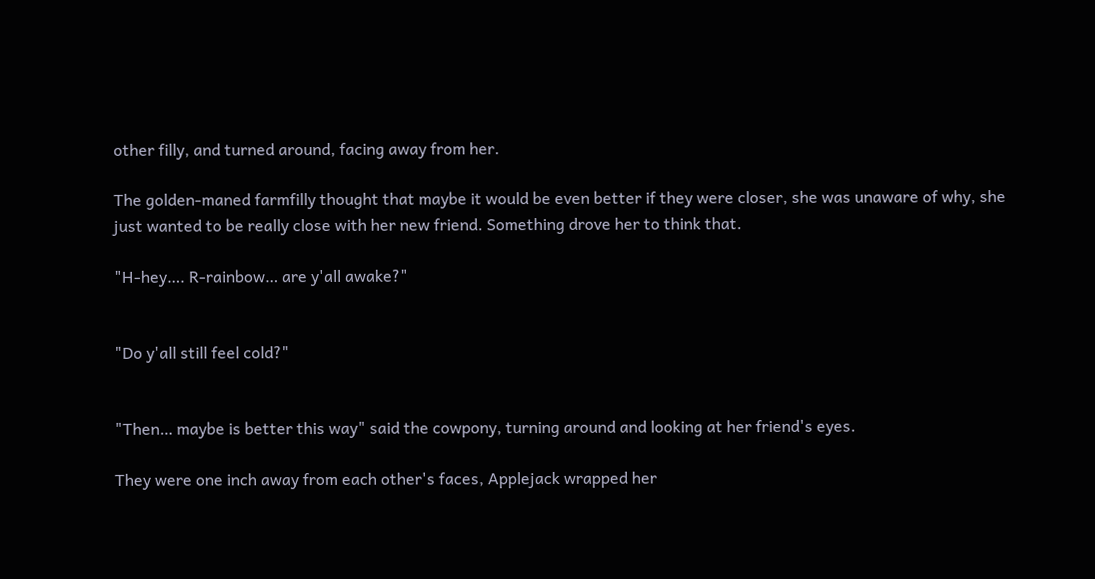other filly, and turned around, facing away from her.

The golden-maned farmfilly thought that maybe it would be even better if they were closer, she was unaware of why, she just wanted to be really close with her new friend. Something drove her to think that.

"H-hey…. R-rainbow… are y'all awake?"


"Do y'all still feel cold?"


"Then… maybe is better this way" said the cowpony, turning around and looking at her friend's eyes.

They were one inch away from each other's faces, Applejack wrapped her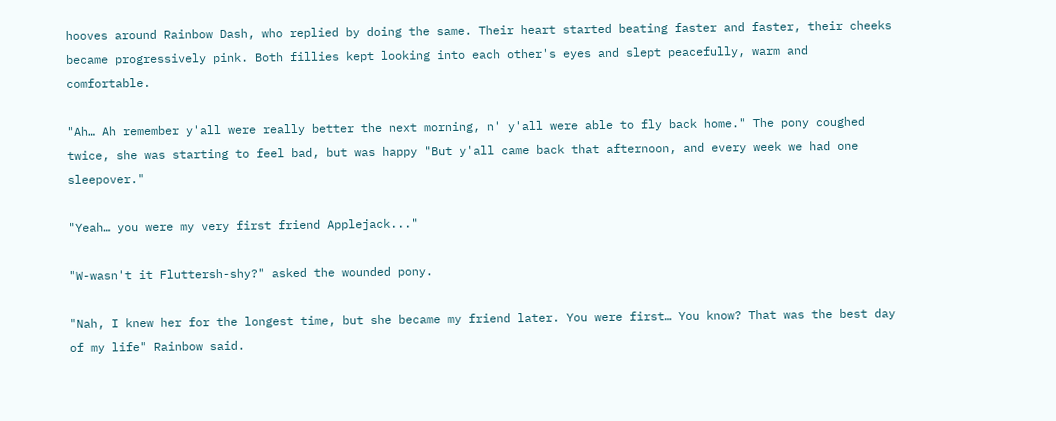hooves around Rainbow Dash, who replied by doing the same. Their heart started beating faster and faster, their cheeks became progressively pink. Both fillies kept looking into each other's eyes and slept peacefully, warm and comfortable.

"Ah… Ah remember y'all were really better the next morning, n' y'all were able to fly back home." The pony coughed twice, she was starting to feel bad, but was happy "But y'all came back that afternoon, and every week we had one sleepover."

"Yeah… you were my very first friend Applejack..."

"W-wasn't it Fluttersh-shy?" asked the wounded pony.

"Nah, I knew her for the longest time, but she became my friend later. You were first… You know? That was the best day of my life" Rainbow said.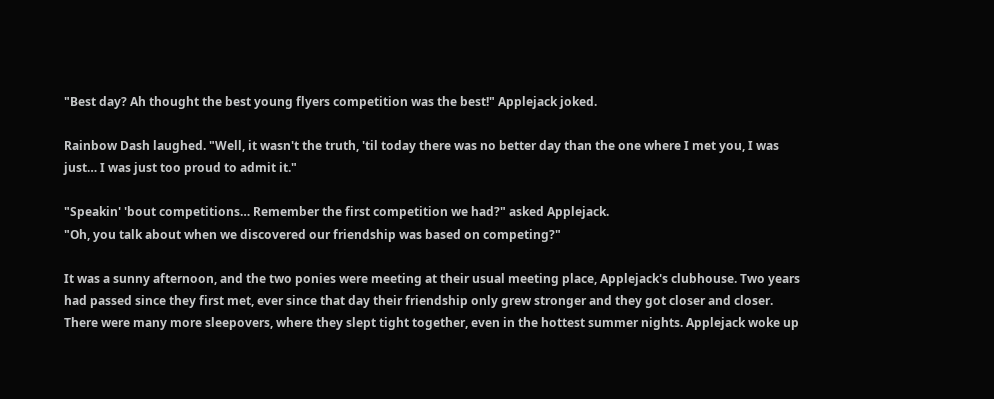"Best day? Ah thought the best young flyers competition was the best!" Applejack joked.

Rainbow Dash laughed. "Well, it wasn't the truth, 'til today there was no better day than the one where I met you, I was just… I was just too proud to admit it."

"Speakin' 'bout competitions… Remember the first competition we had?" asked Applejack.
"Oh, you talk about when we discovered our friendship was based on competing?"

It was a sunny afternoon, and the two ponies were meeting at their usual meeting place, Applejack's clubhouse. Two years had passed since they first met, ever since that day their friendship only grew stronger and they got closer and closer. There were many more sleepovers, where they slept tight together, even in the hottest summer nights. Applejack woke up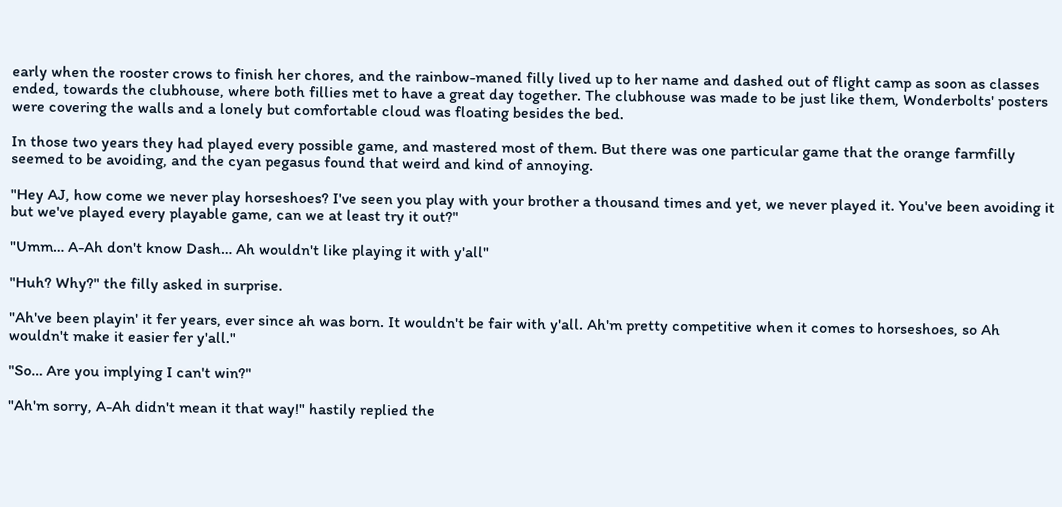early when the rooster crows to finish her chores, and the rainbow-maned filly lived up to her name and dashed out of flight camp as soon as classes ended, towards the clubhouse, where both fillies met to have a great day together. The clubhouse was made to be just like them, Wonderbolts' posters were covering the walls and a lonely but comfortable cloud was floating besides the bed.

In those two years they had played every possible game, and mastered most of them. But there was one particular game that the orange farmfilly seemed to be avoiding, and the cyan pegasus found that weird and kind of annoying.

"Hey AJ, how come we never play horseshoes? I've seen you play with your brother a thousand times and yet, we never played it. You've been avoiding it but we've played every playable game, can we at least try it out?"

"Umm… A-Ah don't know Dash… Ah wouldn't like playing it with y'all"

"Huh? Why?" the filly asked in surprise.

"Ah've been playin' it fer years, ever since ah was born. It wouldn't be fair with y'all. Ah'm pretty competitive when it comes to horseshoes, so Ah wouldn't make it easier fer y'all."

"So… Are you implying I can't win?"

"Ah'm sorry, A-Ah didn't mean it that way!" hastily replied the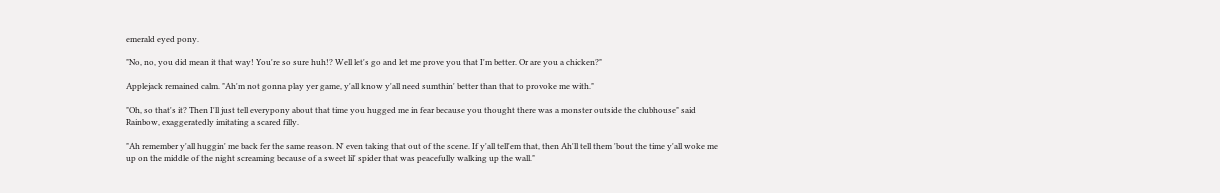emerald eyed pony.

"No, no, you did mean it that way! You're so sure huh!? Well let's go and let me prove you that I'm better. Or are you a chicken?"

Applejack remained calm. "Ah'm not gonna play yer game, y'all know y'all need sumthin' better than that to provoke me with."

"Oh, so that's it? Then I'll just tell everypony about that time you hugged me in fear because you thought there was a monster outside the clubhouse" said Rainbow, exaggeratedly imitating a scared filly.

"Ah remember y'all huggin' me back fer the same reason. N' even taking that out of the scene. If y'all tell'em that, then Ah'll tell them 'bout the time y'all woke me up on the middle of the night screaming because of a sweet lil' spider that was peacefully walking up the wall."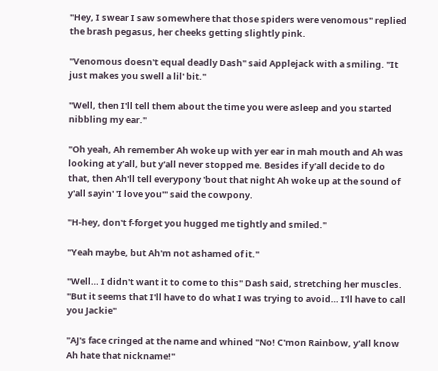"Hey, I swear I saw somewhere that those spiders were venomous" replied the brash pegasus, her cheeks getting slightly pink.

"Venomous doesn't equal deadly Dash" said Applejack with a smiling. "It just makes you swell a lil' bit."

"Well, then I'll tell them about the time you were asleep and you started nibbling my ear."

"Oh yeah, Ah remember Ah woke up with yer ear in mah mouth and Ah was looking at y'all, but y'all never stopped me. Besides if y'all decide to do that, then Ah'll tell everypony 'bout that night Ah woke up at the sound of y'all sayin' 'I love you'" said the cowpony.

"H-hey, don't f-forget you hugged me tightly and smiled."

"Yeah maybe, but Ah'm not ashamed of it."

"Well… I didn't want it to come to this" Dash said, stretching her muscles. "But it seems that I'll have to do what I was trying to avoid… I'll have to call you Jackie"

"AJ's face cringed at the name and whined "No! C'mon Rainbow, y'all know Ah hate that nickname!"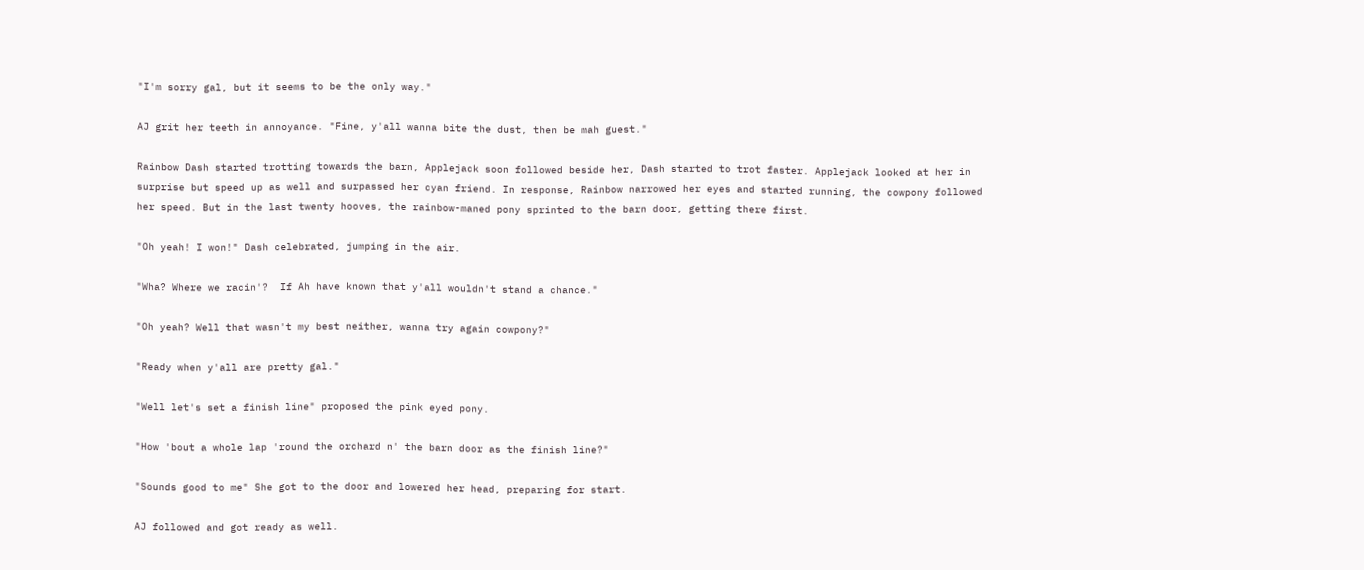"I'm sorry gal, but it seems to be the only way."

AJ grit her teeth in annoyance. "Fine, y'all wanna bite the dust, then be mah guest."

Rainbow Dash started trotting towards the barn, Applejack soon followed beside her, Dash started to trot faster. Applejack looked at her in surprise but speed up as well and surpassed her cyan friend. In response, Rainbow narrowed her eyes and started running, the cowpony followed her speed. But in the last twenty hooves, the rainbow-maned pony sprinted to the barn door, getting there first.

"Oh yeah! I won!" Dash celebrated, jumping in the air.

"Wha? Where we racin'?  If Ah have known that y'all wouldn't stand a chance."

"Oh yeah? Well that wasn't my best neither, wanna try again cowpony?"

"Ready when y'all are pretty gal."

"Well let's set a finish line" proposed the pink eyed pony.

"How 'bout a whole lap 'round the orchard n' the barn door as the finish line?"

"Sounds good to me" She got to the door and lowered her head, preparing for start.

AJ followed and got ready as well.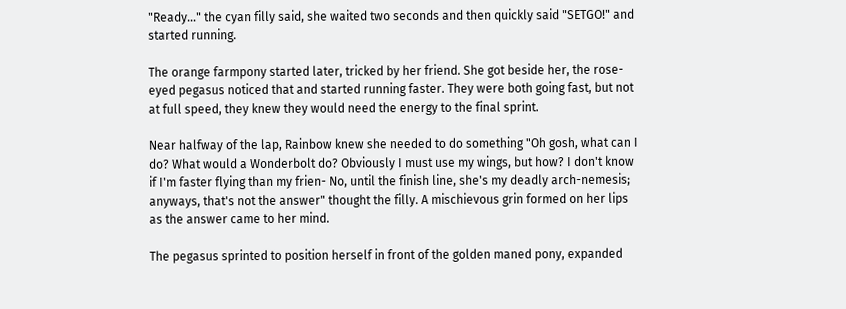"Ready…" the cyan filly said, she waited two seconds and then quickly said "SETGO!" and started running.

The orange farmpony started later, tricked by her friend. She got beside her, the rose-eyed pegasus noticed that and started running faster. They were both going fast, but not at full speed, they knew they would need the energy to the final sprint.

Near halfway of the lap, Rainbow knew she needed to do something "Oh gosh, what can I do? What would a Wonderbolt do? Obviously I must use my wings, but how? I don't know if I'm faster flying than my frien- No, until the finish line, she's my deadly arch-nemesis; anyways, that's not the answer" thought the filly. A mischievous grin formed on her lips as the answer came to her mind.

The pegasus sprinted to position herself in front of the golden maned pony, expanded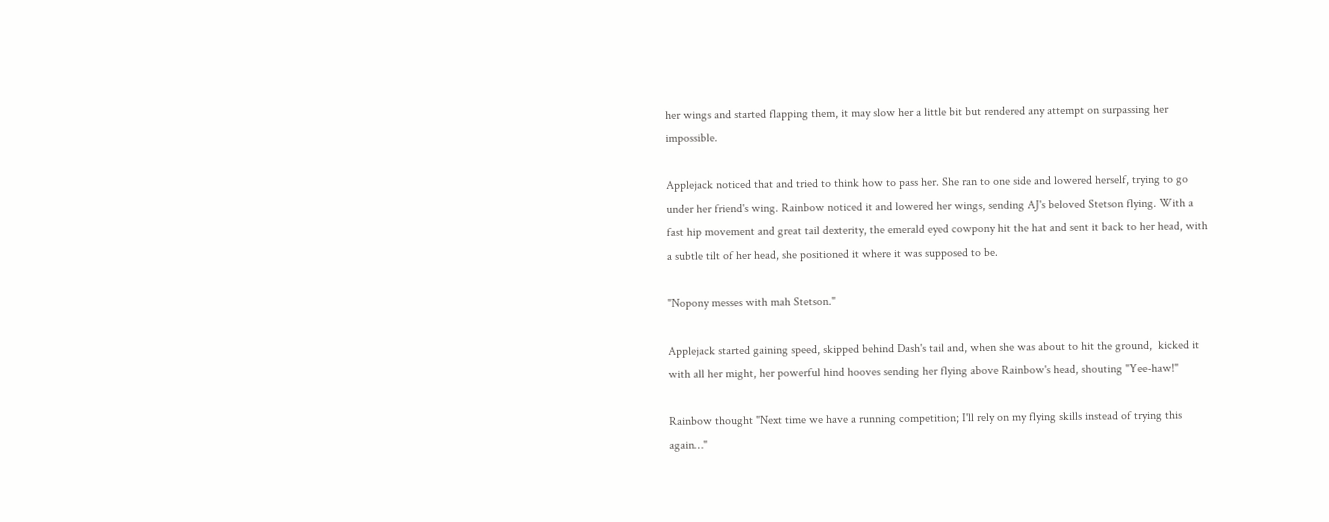her wings and started flapping them, it may slow her a little bit but rendered any attempt on surpassing her impossible.

Applejack noticed that and tried to think how to pass her. She ran to one side and lowered herself, trying to go under her friend's wing. Rainbow noticed it and lowered her wings, sending AJ's beloved Stetson flying. With a fast hip movement and great tail dexterity, the emerald eyed cowpony hit the hat and sent it back to her head, with a subtle tilt of her head, she positioned it where it was supposed to be.

"Nopony messes with mah Stetson."

Applejack started gaining speed, skipped behind Dash's tail and, when she was about to hit the ground,  kicked it with all her might, her powerful hind hooves sending her flying above Rainbow's head, shouting "Yee-haw!"

Rainbow thought "Next time we have a running competition; I'll rely on my flying skills instead of trying this again…"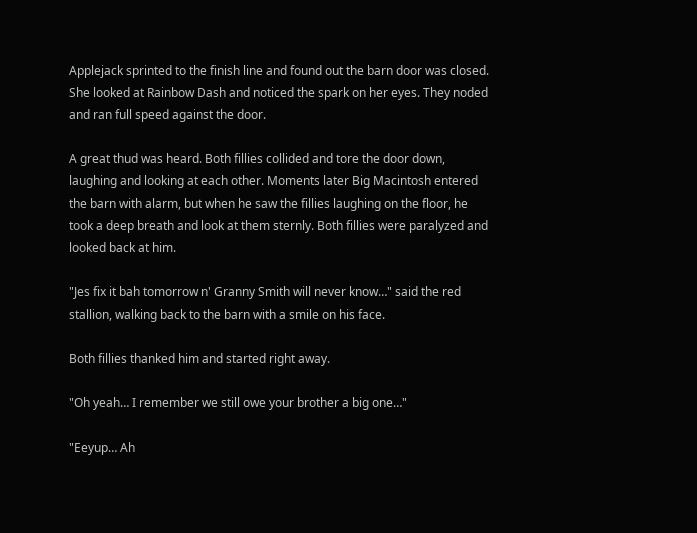Applejack sprinted to the finish line and found out the barn door was closed. She looked at Rainbow Dash and noticed the spark on her eyes. They noded and ran full speed against the door.

A great thud was heard. Both fillies collided and tore the door down, laughing and looking at each other. Moments later Big Macintosh entered the barn with alarm, but when he saw the fillies laughing on the floor, he took a deep breath and look at them sternly. Both fillies were paralyzed and looked back at him.

"Jes fix it bah tomorrow n' Granny Smith will never know…" said the red stallion, walking back to the barn with a smile on his face.

Both fillies thanked him and started right away.

"Oh yeah… I remember we still owe your brother a big one…"

"Eeyup… Ah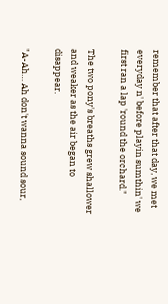remember that after that day, we met everyday n' before playin sumthin' we first ran a lap 'round the orchard."

The two pony's breaths grew shallower and weaker as the air began to disappear.

"A-Ah… Ah don't wanna sound sour,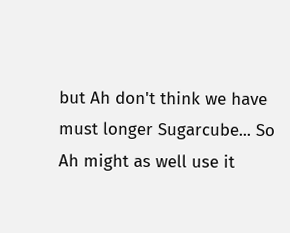but Ah don't think we have must longer Sugarcube... So Ah might as well use it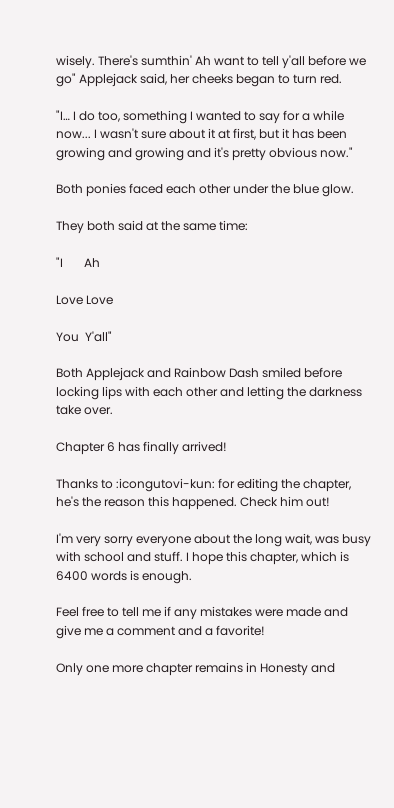wisely. There's sumthin' Ah want to tell y'all before we go" Applejack said, her cheeks began to turn red.

"I… I do too, something I wanted to say for a while now... I wasn't sure about it at first, but it has been growing and growing and it's pretty obvious now."

Both ponies faced each other under the blue glow.

They both said at the same time:

"I       Ah

Love Love

You  Y'all"

Both Applejack and Rainbow Dash smiled before locking lips with each other and letting the darkness take over.

Chapter 6 has finally arrived!

Thanks to :icongutovi-kun: for editing the chapter, he's the reason this happened. Check him out!

I'm very sorry everyone about the long wait, was busy with school and stuff. I hope this chapter, which is 6400 words is enough.

Feel free to tell me if any mistakes were made and give me a comment and a favorite!

Only one more chapter remains in Honesty and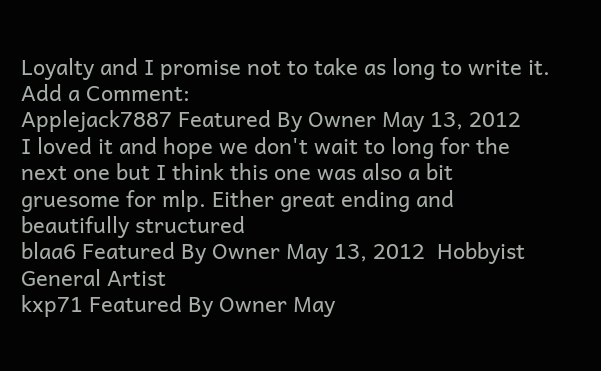Loyalty and I promise not to take as long to write it.
Add a Comment:
Applejack7887 Featured By Owner May 13, 2012
I loved it and hope we don't wait to long for the next one but I think this one was also a bit gruesome for mlp. Either great ending and beautifully structured
blaa6 Featured By Owner May 13, 2012  Hobbyist General Artist
kxp71 Featured By Owner May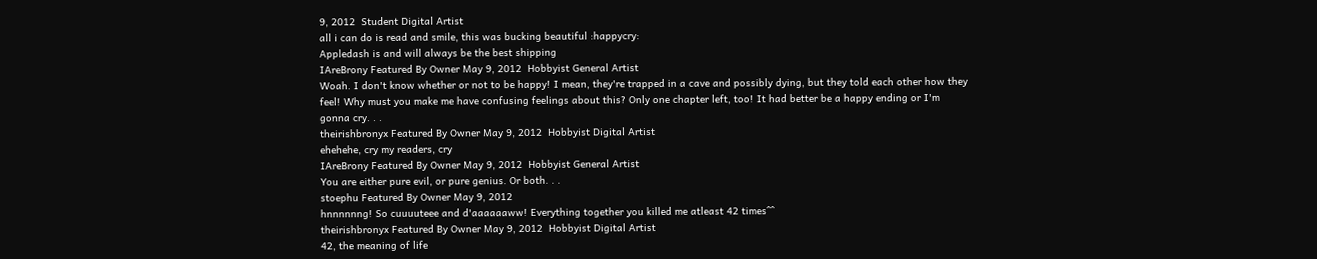9, 2012  Student Digital Artist
all i can do is read and smile, this was bucking beautiful :happycry:
Appledash is and will always be the best shipping
IAreBrony Featured By Owner May 9, 2012  Hobbyist General Artist
Woah. I don't know whether or not to be happy! I mean, they're trapped in a cave and possibly dying, but they told each other how they feel! Why must you make me have confusing feelings about this? Only one chapter left, too! It had better be a happy ending or I'm gonna cry. . .
theirishbronyx Featured By Owner May 9, 2012  Hobbyist Digital Artist
ehehehe, cry my readers, cry
IAreBrony Featured By Owner May 9, 2012  Hobbyist General Artist
You are either pure evil, or pure genius. Or both. . .
stoephu Featured By Owner May 9, 2012
hnnnnnng! So cuuuuteee and d'aaaaaaww! Everything together you killed me atleast 42 times^^
theirishbronyx Featured By Owner May 9, 2012  Hobbyist Digital Artist
42, the meaning of life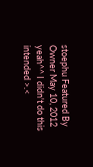stoephu Featured By Owner May 10, 2012
yeah^^ I didn't do this intended >.<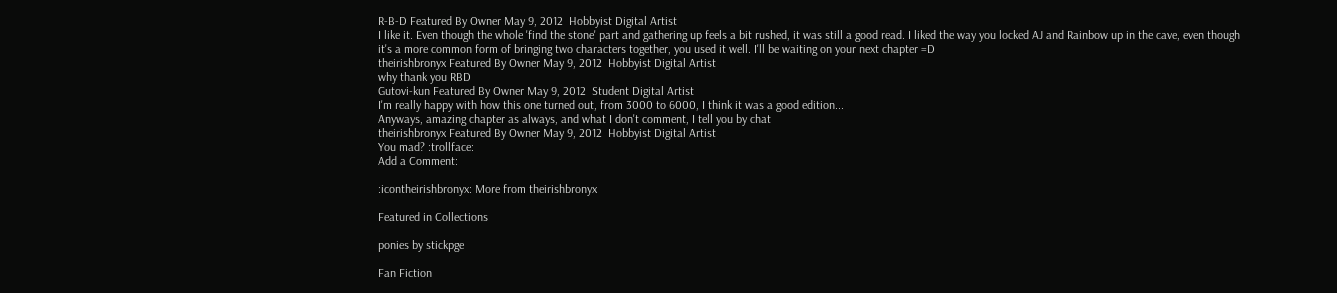R-B-D Featured By Owner May 9, 2012  Hobbyist Digital Artist
I like it. Even though the whole 'find the stone' part and gathering up feels a bit rushed, it was still a good read. I liked the way you locked AJ and Rainbow up in the cave, even though it's a more common form of bringing two characters together, you used it well. I'll be waiting on your next chapter =D
theirishbronyx Featured By Owner May 9, 2012  Hobbyist Digital Artist
why thank you RBD
Gutovi-kun Featured By Owner May 9, 2012  Student Digital Artist
I'm really happy with how this one turned out, from 3000 to 6000, I think it was a good edition...
Anyways, amazing chapter as always, and what I don't comment, I tell you by chat
theirishbronyx Featured By Owner May 9, 2012  Hobbyist Digital Artist
You mad? :trollface:
Add a Comment:

:icontheirishbronyx: More from theirishbronyx

Featured in Collections

ponies by stickpge

Fan Fiction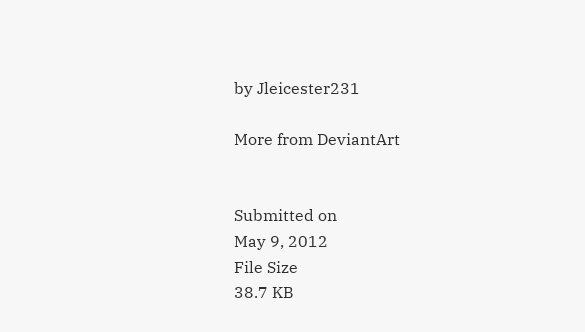by Jleicester231

More from DeviantArt


Submitted on
May 9, 2012
File Size
38.7 KB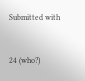Submitted with


24 (who?)